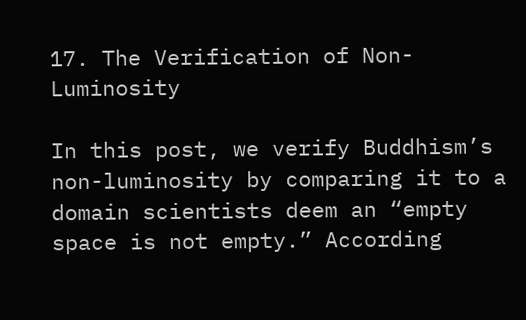17. The Verification of Non-Luminosity

In this post, we verify Buddhism’s non-luminosity by comparing it to a domain scientists deem an “empty space is not empty.” According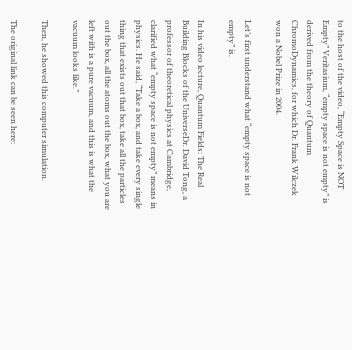to the host of the video, “Empty Space is NOT Empty” Veritasium, “empty space is not empty” is derived from the theory of Quantum ChromoDynamics, for which Dr. Frank Wilczek won a Nobel Prize in 2004.

Let’s first understand what “empty space is not empty” is.

In his video lecture, Quantum Fields: The Real Building Blocks of the UniverseDr. David Tong, a professor of theoretical physics at Cambridge, clarified what “empty space is not empty” means in physics. He said, “Take a box, and take every single thing that exists out that box, take all the particles out the box, all the atoms out the box, what you are left with is a pure vacuum, and this is what the vacuum looks like.”

Then, he showed this computer simulation.

The original link can be seen here: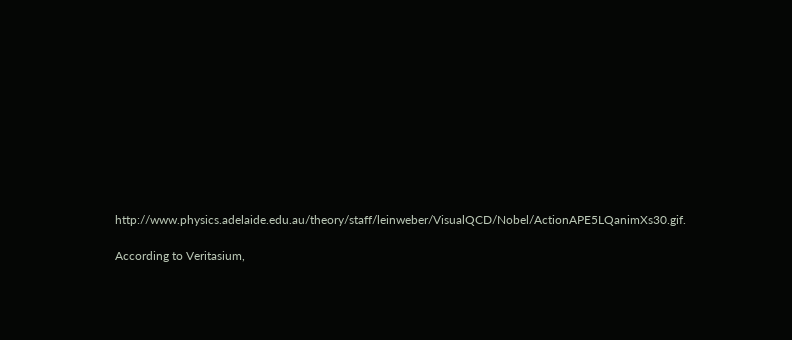http://www.physics.adelaide.edu.au/theory/staff/leinweber/VisualQCD/Nobel/ActionAPE5LQanimXs30.gif.

According to Veritasium,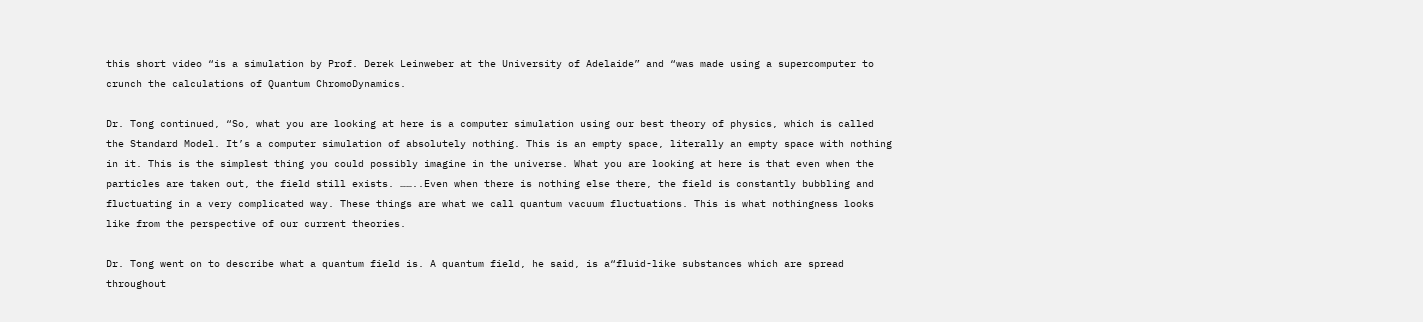this short video “is a simulation by Prof. Derek Leinweber at the University of Adelaide” and “was made using a supercomputer to crunch the calculations of Quantum ChromoDynamics.

Dr. Tong continued, “So, what you are looking at here is a computer simulation using our best theory of physics, which is called the Standard Model. It’s a computer simulation of absolutely nothing. This is an empty space, literally an empty space with nothing in it. This is the simplest thing you could possibly imagine in the universe. What you are looking at here is that even when the particles are taken out, the field still exists. ……..Even when there is nothing else there, the field is constantly bubbling and fluctuating in a very complicated way. These things are what we call quantum vacuum fluctuations. This is what nothingness looks like from the perspective of our current theories.

Dr. Tong went on to describe what a quantum field is. A quantum field, he said, is a“fluid-like substances which are spread throughout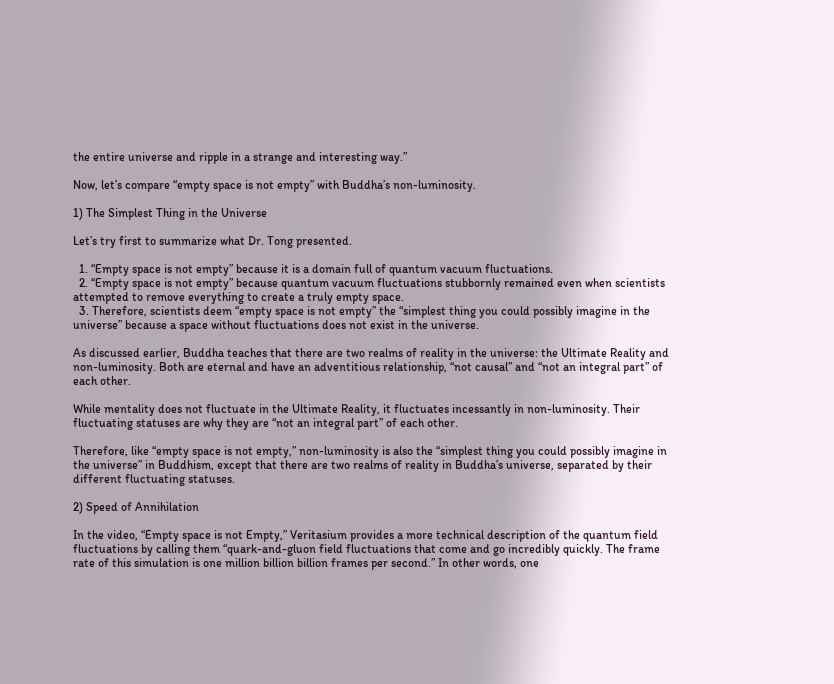the entire universe and ripple in a strange and interesting way.”

Now, let’s compare “empty space is not empty” with Buddha’s non-luminosity.

1) The Simplest Thing in the Universe

Let’s try first to summarize what Dr. Tong presented.

  1. “Empty space is not empty” because it is a domain full of quantum vacuum fluctuations.
  2. “Empty space is not empty” because quantum vacuum fluctuations stubbornly remained even when scientists attempted to remove everything to create a truly empty space.
  3. Therefore, scientists deem “empty space is not empty” the “simplest thing you could possibly imagine in the universe” because a space without fluctuations does not exist in the universe.

As discussed earlier, Buddha teaches that there are two realms of reality in the universe: the Ultimate Reality and non-luminosity. Both are eternal and have an adventitious relationship, “not causal” and “not an integral part” of each other.

While mentality does not fluctuate in the Ultimate Reality, it fluctuates incessantly in non-luminosity. Their fluctuating statuses are why they are “not an integral part” of each other.

Therefore, like “empty space is not empty,” non-luminosity is also the “simplest thing you could possibly imagine in the universe” in Buddhism, except that there are two realms of reality in Buddha’s universe, separated by their different fluctuating statuses.

2) Speed of Annihilation

In the video, “Empty space is not Empty,” Veritasium provides a more technical description of the quantum field fluctuations by calling them “quark-and-gluon field fluctuations that come and go incredibly quickly. The frame rate of this simulation is one million billion billion frames per second.” In other words, one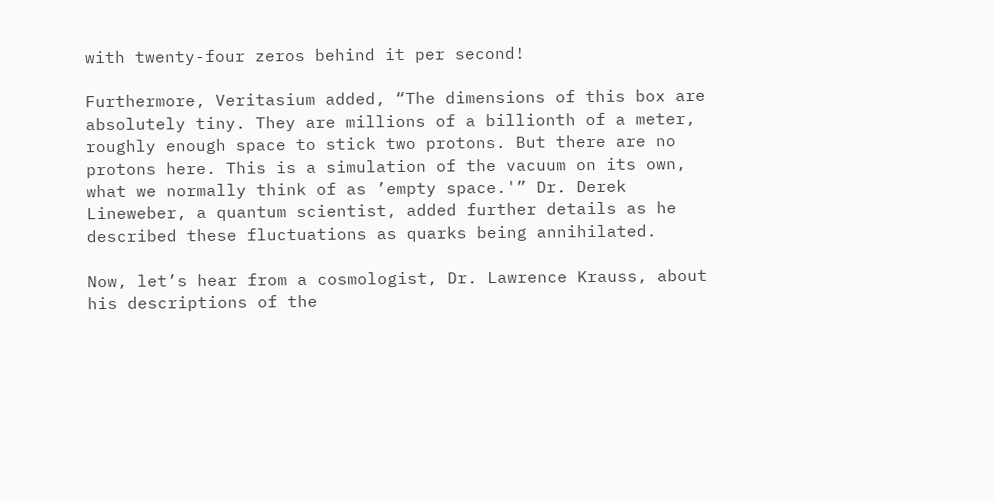with twenty-four zeros behind it per second!

Furthermore, Veritasium added, “The dimensions of this box are absolutely tiny. They are millions of a billionth of a meter, roughly enough space to stick two protons. But there are no protons here. This is a simulation of the vacuum on its own, what we normally think of as ’empty space.'” Dr. Derek Lineweber, a quantum scientist, added further details as he described these fluctuations as quarks being annihilated.

Now, let’s hear from a cosmologist, Dr. Lawrence Krauss, about his descriptions of the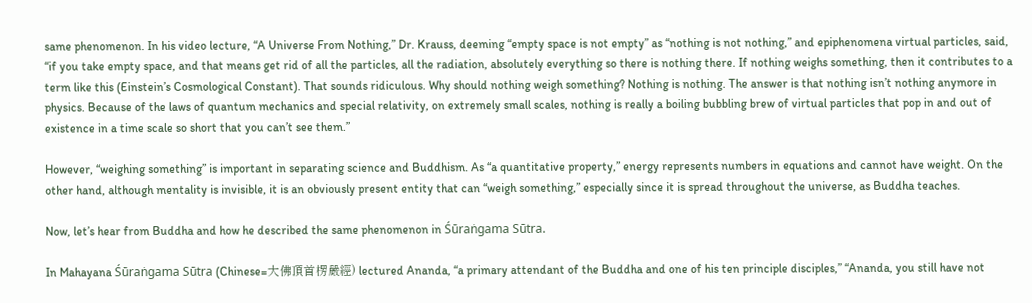same phenomenon. In his video lecture, “A Universe From Nothing,” Dr. Krauss, deeming “empty space is not empty” as “nothing is not nothing,” and epiphenomena virtual particles, said, “if you take empty space, and that means get rid of all the particles, all the radiation, absolutely everything so there is nothing there. If nothing weighs something, then it contributes to a term like this (Einstein’s Cosmological Constant). That sounds ridiculous. Why should nothing weigh something? Nothing is nothing. The answer is that nothing isn’t nothing anymore in physics. Because of the laws of quantum mechanics and special relativity, on extremely small scales, nothing is really a boiling bubbling brew of virtual particles that pop in and out of existence in a time scale so short that you can’t see them.”

However, “weighing something” is important in separating science and Buddhism. As “a quantitative property,” energy represents numbers in equations and cannot have weight. On the other hand, although mentality is invisible, it is an obviously present entity that can “weigh something,” especially since it is spread throughout the universe, as Buddha teaches.

Now, let’s hear from Buddha and how he described the same phenomenon in Śūraṅgama Sūtra.

In Mahayana Śūraṅgama Sūtra (Chinese=大佛頂首楞嚴經) lectured Ananda, “a primary attendant of the Buddha and one of his ten principle disciples,” “Ananda, you still have not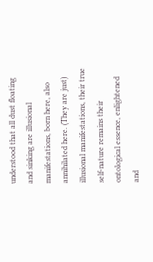understood that all dust floating and sinking are illusional manifestations, born here, also annihilated here. (They are just) illusional manifestations, their true self-nature remains their ontological essence, enlightened and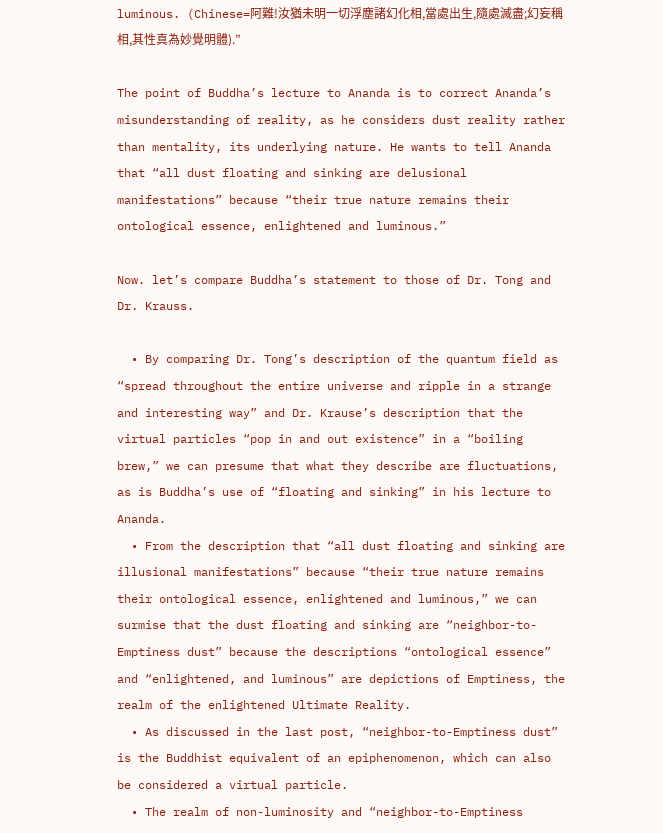luminous. (Chinese=阿難!汝猶未明一切浮塵諸幻化相,當處出生,隨處滅盡;幻妄稱相,其性真為妙覺明體).”

The point of Buddha’s lecture to Ananda is to correct Ananda’s misunderstanding of reality, as he considers dust reality rather than mentality, its underlying nature. He wants to tell Ananda that “all dust floating and sinking are delusional manifestations” because “their true nature remains their ontological essence, enlightened and luminous.”

Now. let’s compare Buddha’s statement to those of Dr. Tong and Dr. Krauss.

  • By comparing Dr. Tong’s description of the quantum field as “spread throughout the entire universe and ripple in a strange and interesting way” and Dr. Krause’s description that the virtual particles “pop in and out existence” in a “boiling brew,” we can presume that what they describe are fluctuations, as is Buddha’s use of “floating and sinking” in his lecture to Ananda.
  • From the description that “all dust floating and sinking are illusional manifestations” because “their true nature remains their ontological essence, enlightened and luminous,” we can surmise that the dust floating and sinking are “neighbor-to-Emptiness dust” because the descriptions “ontological essence” and “enlightened, and luminous” are depictions of Emptiness, the realm of the enlightened Ultimate Reality.
  • As discussed in the last post, “neighbor-to-Emptiness dust” is the Buddhist equivalent of an epiphenomenon, which can also be considered a virtual particle.
  • The realm of non-luminosity and “neighbor-to-Emptiness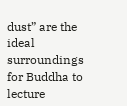dust” are the ideal surroundings for Buddha to lecture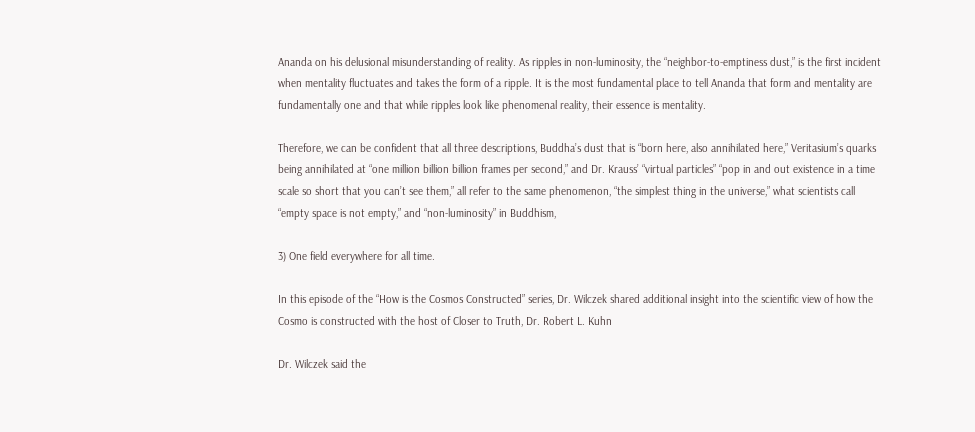Ananda on his delusional misunderstanding of reality. As ripples in non-luminosity, the “neighbor-to-emptiness dust,” is the first incident when mentality fluctuates and takes the form of a ripple. It is the most fundamental place to tell Ananda that form and mentality are fundamentally one and that while ripples look like phenomenal reality, their essence is mentality.

Therefore, we can be confident that all three descriptions, Buddha’s dust that is “born here, also annihilated here,” Veritasium’s quarks being annihilated at “one million billion billion frames per second,” and Dr. Krauss’ “virtual particles” “pop in and out existence in a time scale so short that you can’t see them,” all refer to the same phenomenon, “the simplest thing in the universe,” what scientists call “empty space is not empty,” and “non-luminosity” in Buddhism,

3) One field everywhere for all time.

In this episode of the “How is the Cosmos Constructed” series, Dr. Wilczek shared additional insight into the scientific view of how the Cosmo is constructed with the host of Closer to Truth, Dr. Robert L. Kuhn

Dr. Wilczek said the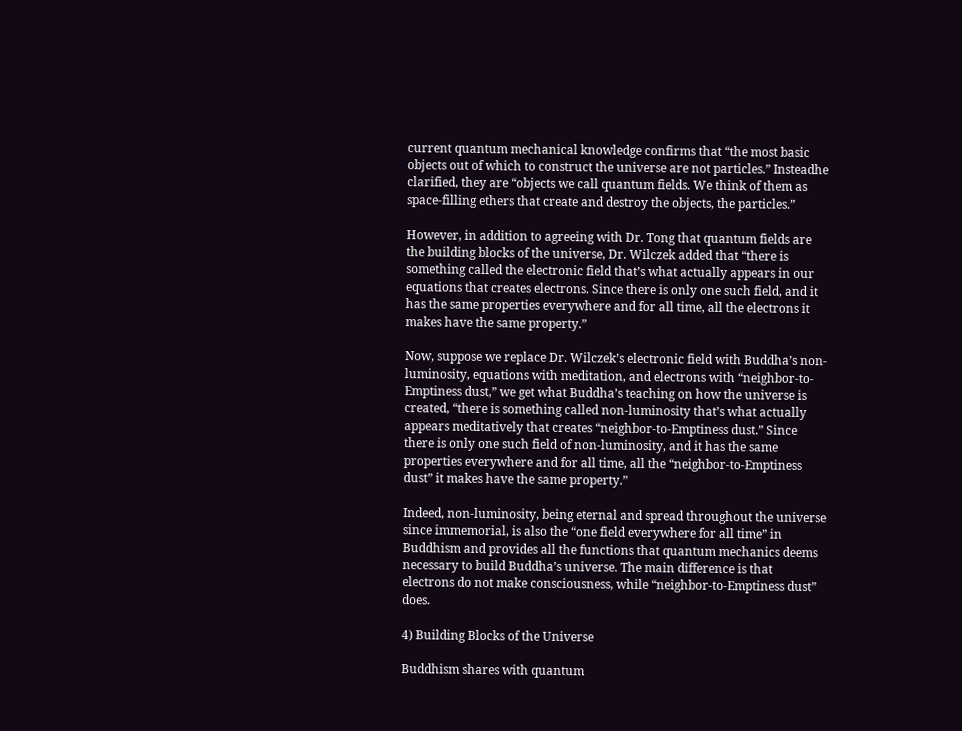current quantum mechanical knowledge confirms that “the most basic objects out of which to construct the universe are not particles.” Insteadhe clarified, they are “objects we call quantum fields. We think of them as space-filling ethers that create and destroy the objects, the particles.”

However, in addition to agreeing with Dr. Tong that quantum fields are the building blocks of the universe, Dr. Wilczek added that “there is something called the electronic field that’s what actually appears in our equations that creates electrons. Since there is only one such field, and it has the same properties everywhere and for all time, all the electrons it makes have the same property.”

Now, suppose we replace Dr. Wilczek’s electronic field with Buddha’s non-luminosity, equations with meditation, and electrons with “neighbor-to-Emptiness dust,” we get what Buddha’s teaching on how the universe is created, “there is something called non-luminosity that’s what actually appears meditatively that creates “neighbor-to-Emptiness dust.” Since there is only one such field of non-luminosity, and it has the same properties everywhere and for all time, all the “neighbor-to-Emptiness dust” it makes have the same property.”

Indeed, non-luminosity, being eternal and spread throughout the universe since immemorial, is also the “one field everywhere for all time” in Buddhism and provides all the functions that quantum mechanics deems necessary to build Buddha’s universe. The main difference is that electrons do not make consciousness, while “neighbor-to-Emptiness dust” does.

4) Building Blocks of the Universe

Buddhism shares with quantum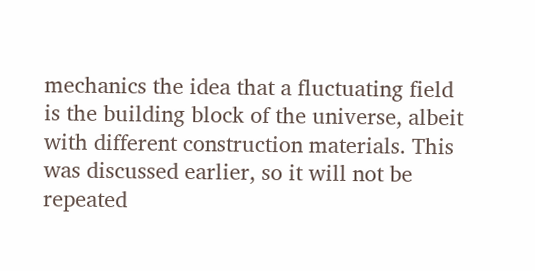mechanics the idea that a fluctuating field is the building block of the universe, albeit with different construction materials. This was discussed earlier, so it will not be repeated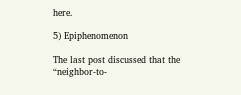here.

5) Epiphenomenon

The last post discussed that the “neighbor-to-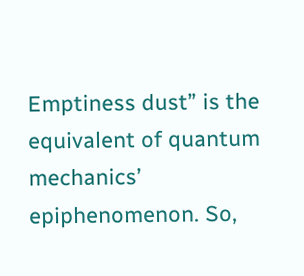Emptiness dust” is the equivalent of quantum mechanics’ epiphenomenon. So,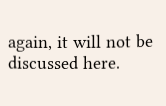again, it will not be discussed here.